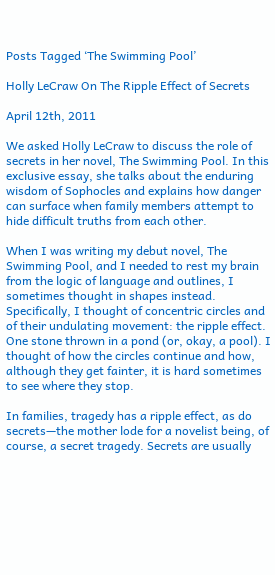Posts Tagged ‘The Swimming Pool’

Holly LeCraw On The Ripple Effect of Secrets

April 12th, 2011

We asked Holly LeCraw to discuss the role of secrets in her novel, The Swimming Pool. In this exclusive essay, she talks about the enduring wisdom of Sophocles and explains how danger can surface when family members attempt to hide difficult truths from each other.

When I was writing my debut novel, The Swimming Pool, and I needed to rest my brain from the logic of language and outlines, I sometimes thought in shapes instead. Specifically, I thought of concentric circles and of their undulating movement: the ripple effect. One stone thrown in a pond (or, okay, a pool). I thought of how the circles continue and how, although they get fainter, it is hard sometimes to see where they stop.

In families, tragedy has a ripple effect, as do secrets—the mother lode for a novelist being, of course, a secret tragedy. Secrets are usually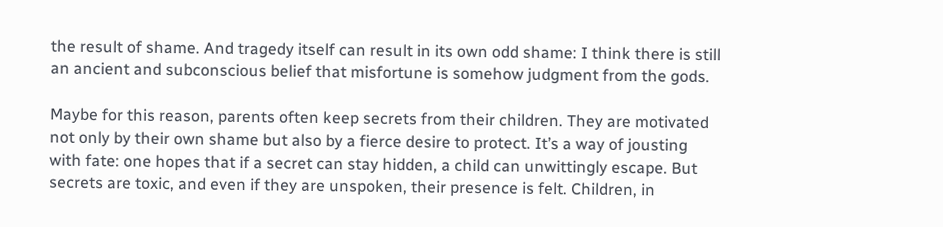the result of shame. And tragedy itself can result in its own odd shame: I think there is still an ancient and subconscious belief that misfortune is somehow judgment from the gods.

Maybe for this reason, parents often keep secrets from their children. They are motivated not only by their own shame but also by a fierce desire to protect. It’s a way of jousting with fate: one hopes that if a secret can stay hidden, a child can unwittingly escape. But secrets are toxic, and even if they are unspoken, their presence is felt. Children, in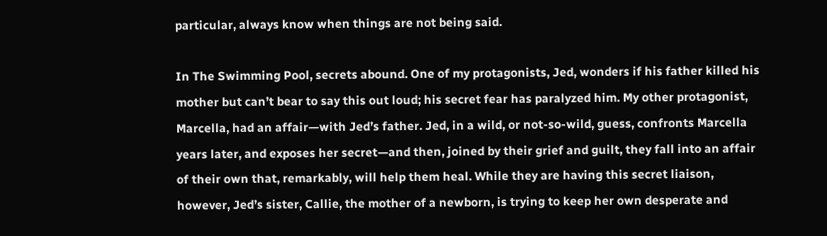particular, always know when things are not being said.

In The Swimming Pool, secrets abound. One of my protagonists, Jed, wonders if his father killed his mother but can’t bear to say this out loud; his secret fear has paralyzed him. My other protagonist, Marcella, had an affair—with Jed’s father. Jed, in a wild, or not-so-wild, guess, confronts Marcella years later, and exposes her secret—and then, joined by their grief and guilt, they fall into an affair of their own that, remarkably, will help them heal. While they are having this secret liaison, however, Jed’s sister, Callie, the mother of a newborn, is trying to keep her own desperate and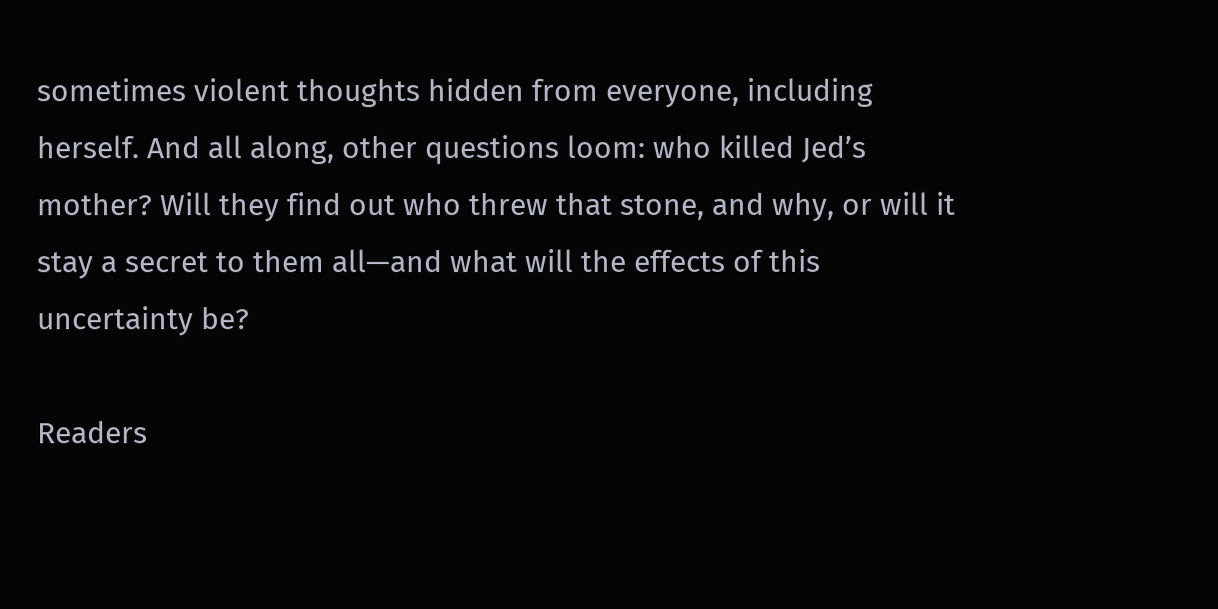sometimes violent thoughts hidden from everyone, including herself. And all along, other questions loom: who killed Jed’s mother? Will they find out who threw that stone, and why, or will it stay a secret to them all—and what will the effects of this uncertainty be?

Readers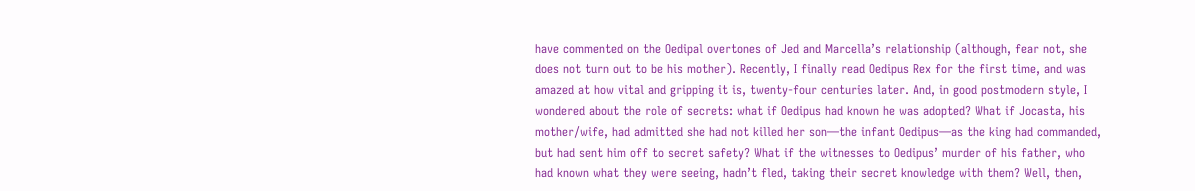have commented on the Oedipal overtones of Jed and Marcella’s relationship (although, fear not, she does not turn out to be his mother). Recently, I finally read Oedipus Rex for the first time, and was amazed at how vital and gripping it is, twenty-four centuries later. And, in good postmodern style, I wondered about the role of secrets: what if Oedipus had known he was adopted? What if Jocasta, his mother/wife, had admitted she had not killed her son—the infant Oedipus—as the king had commanded, but had sent him off to secret safety? What if the witnesses to Oedipus’ murder of his father, who had known what they were seeing, hadn’t fled, taking their secret knowledge with them? Well, then,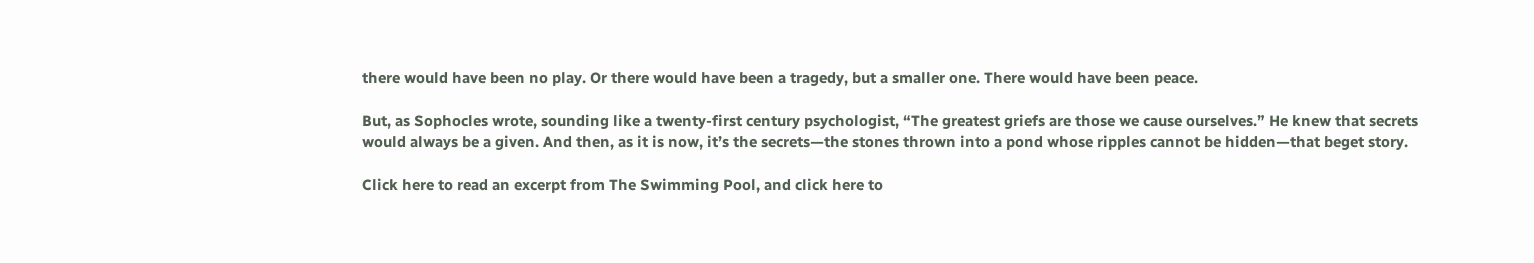there would have been no play. Or there would have been a tragedy, but a smaller one. There would have been peace.

But, as Sophocles wrote, sounding like a twenty-first century psychologist, “The greatest griefs are those we cause ourselves.” He knew that secrets would always be a given. And then, as it is now, it’s the secrets—the stones thrown into a pond whose ripples cannot be hidden—that beget story.

Click here to read an excerpt from The Swimming Pool, and click here to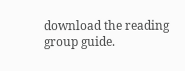download the reading group guide.